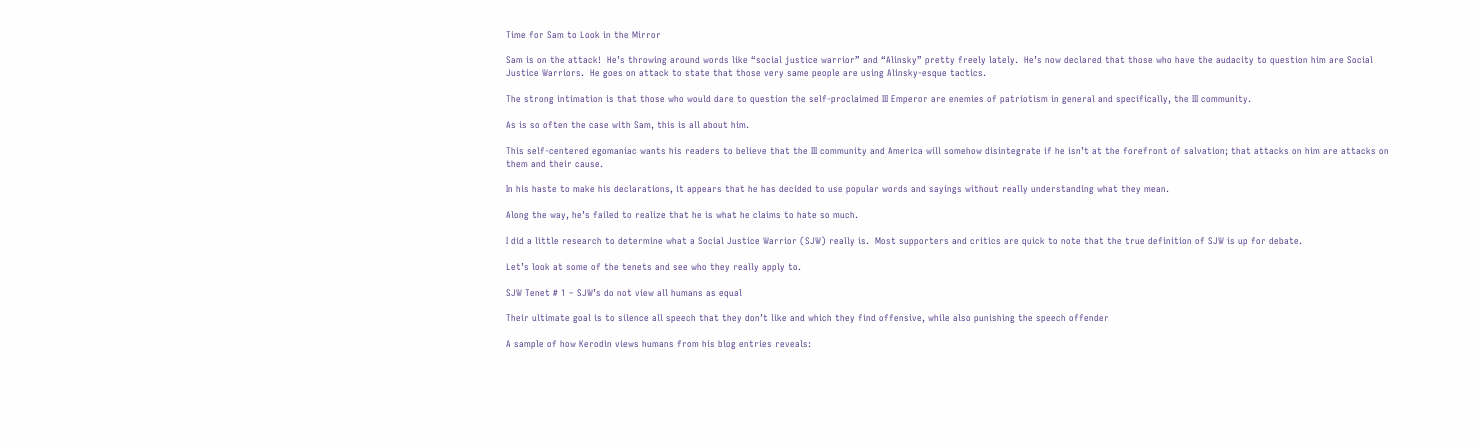Time for Sam to Look in the Mirror

Sam is on the attack!  He’s throwing around words like “social justice warrior” and “Alinsky” pretty freely lately.  He’s now declared that those who have the audacity to question him are Social Justice Warriors.  He goes on attack to state that those very same people are using Alinsky-esque tactics.

The strong intimation is that those who would dare to question the self-proclaimed III Emperor are enemies of patriotism in general and specifically, the III community.

As is so often the case with Sam, this is all about him.

This self-centered egomaniac wants his readers to believe that the III community and America will somehow disintegrate if he isn’t at the forefront of salvation; that attacks on him are attacks on them and their cause.

In his haste to make his declarations, it appears that he has decided to use popular words and sayings without really understanding what they mean.

Along the way, he’s failed to realize that he is what he claims to hate so much.

I did a little research to determine what a Social Justice Warrior (SJW) really is.  Most supporters and critics are quick to note that the true definition of SJW is up for debate.

Let’s look at some of the tenets and see who they really apply to.

SJW Tenet # 1 – SJW’s do not view all humans as equal

Their ultimate goal is to silence all speech that they don’t like and which they find offensive, while also punishing the speech offender

A sample of how Kerodin views humans from his blog entries reveals: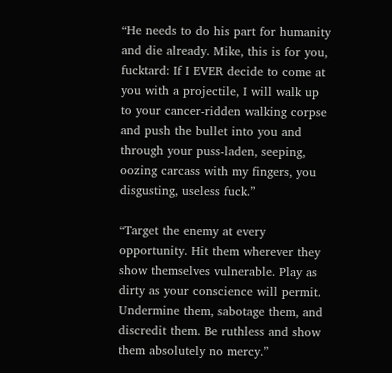“He needs to do his part for humanity and die already. Mike, this is for you, fucktard: If I EVER decide to come at you with a projectile, I will walk up to your cancer-ridden walking corpse and push the bullet into you and through your puss-laden, seeping, oozing carcass with my fingers, you disgusting, useless fuck.”

“Target the enemy at every opportunity. Hit them wherever they show themselves vulnerable. Play as dirty as your conscience will permit. Undermine them, sabotage them, and discredit them. Be ruthless and show them absolutely no mercy.”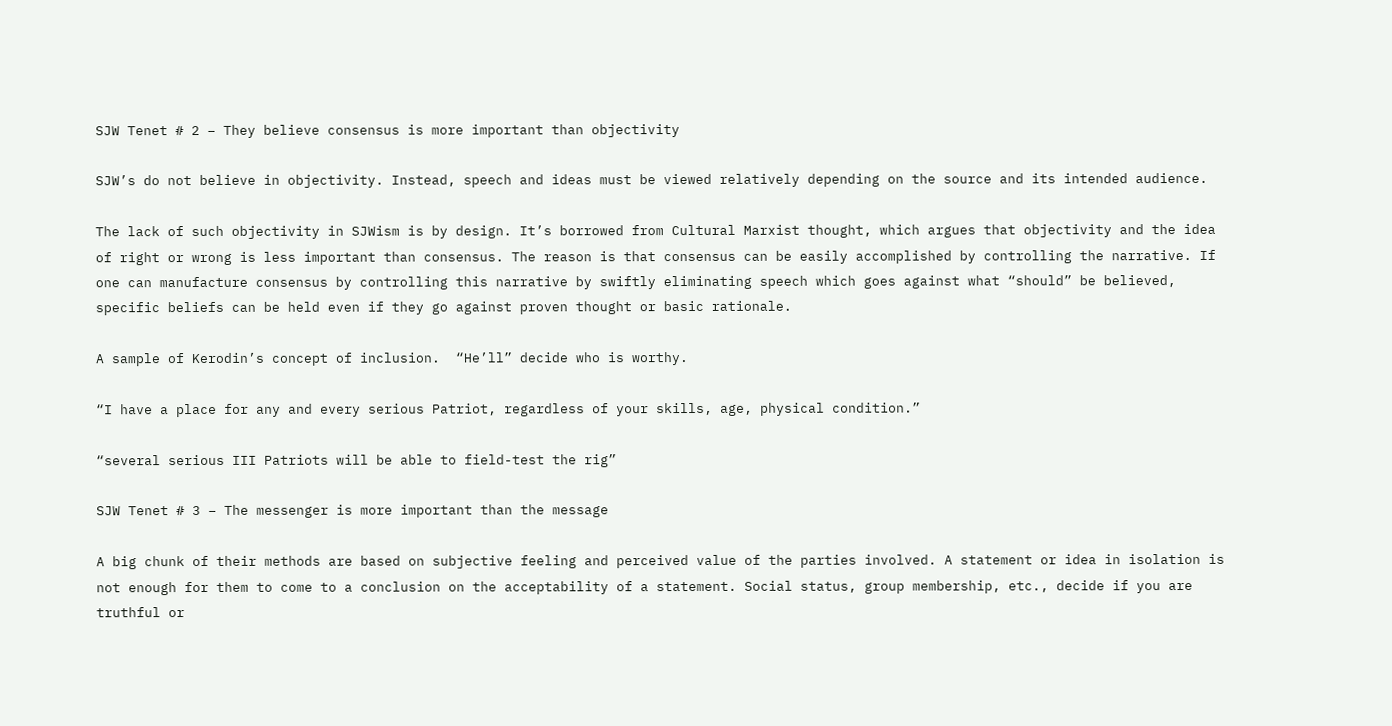SJW Tenet # 2 – They believe consensus is more important than objectivity

SJW’s do not believe in objectivity. Instead, speech and ideas must be viewed relatively depending on the source and its intended audience.

The lack of such objectivity in SJWism is by design. It’s borrowed from Cultural Marxist thought, which argues that objectivity and the idea of right or wrong is less important than consensus. The reason is that consensus can be easily accomplished by controlling the narrative. If one can manufacture consensus by controlling this narrative by swiftly eliminating speech which goes against what “should” be believed, specific beliefs can be held even if they go against proven thought or basic rationale.

A sample of Kerodin’s concept of inclusion.  “He’ll” decide who is worthy.

“I have a place for any and every serious Patriot, regardless of your skills, age, physical condition.”

“several serious III Patriots will be able to field-test the rig”

SJW Tenet # 3 – The messenger is more important than the message

A big chunk of their methods are based on subjective feeling and perceived value of the parties involved. A statement or idea in isolation is not enough for them to come to a conclusion on the acceptability of a statement. Social status, group membership, etc., decide if you are truthful or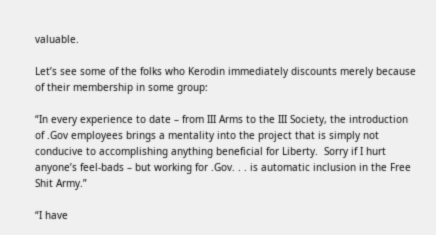valuable.

Let’s see some of the folks who Kerodin immediately discounts merely because of their membership in some group:

“In every experience to date – from III Arms to the III Society, the introduction of .Gov employees brings a mentality into the project that is simply not conducive to accomplishing anything beneficial for Liberty.  Sorry if I hurt anyone’s feel-bads – but working for .Gov. . . is automatic inclusion in the Free Shit Army.”

“I have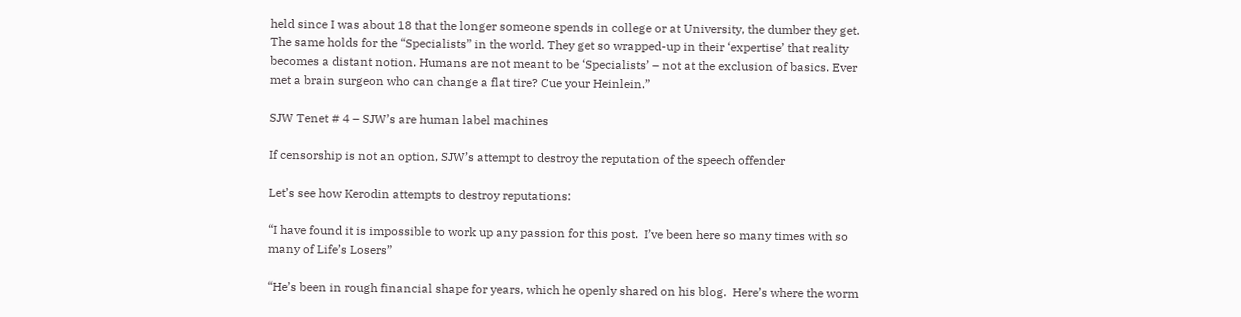held since I was about 18 that the longer someone spends in college or at University, the dumber they get. The same holds for the “Specialists” in the world. They get so wrapped-up in their ‘expertise’ that reality becomes a distant notion. Humans are not meant to be ‘Specialists’ – not at the exclusion of basics. Ever met a brain surgeon who can change a flat tire? Cue your Heinlein.”

SJW Tenet # 4 – SJW’s are human label machines

If censorship is not an option, SJW’s attempt to destroy the reputation of the speech offender

Let’s see how Kerodin attempts to destroy reputations:

“I have found it is impossible to work up any passion for this post.  I’ve been here so many times with so many of Life’s Losers”

“He’s been in rough financial shape for years, which he openly shared on his blog.  Here’s where the worm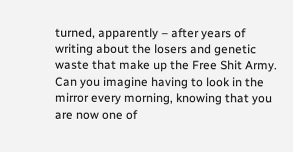turned, apparently – after years of writing about the losers and genetic waste that make up the Free Shit Army.  Can you imagine having to look in the mirror every morning, knowing that you are now one of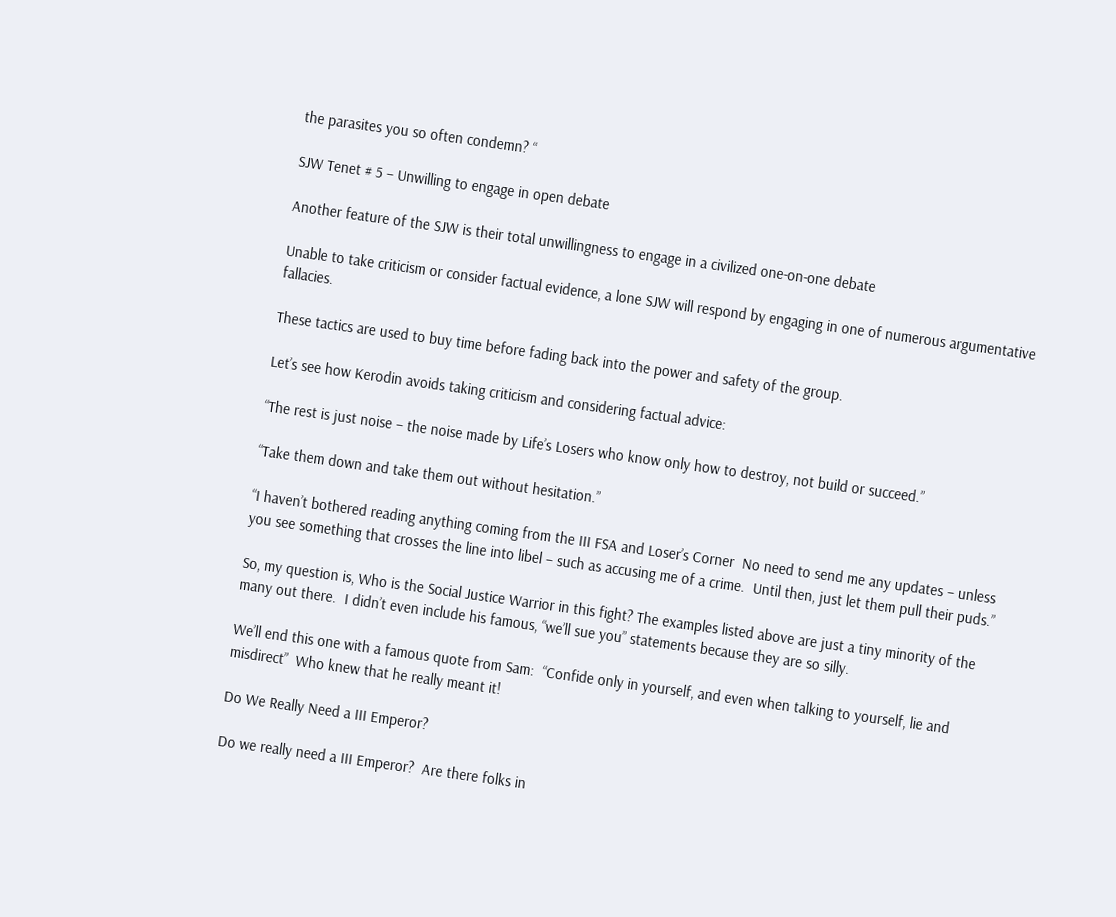the parasites you so often condemn? “

SJW Tenet # 5 – Unwilling to engage in open debate

Another feature of the SJW is their total unwillingness to engage in a civilized one-on-one debate

Unable to take criticism or consider factual evidence, a lone SJW will respond by engaging in one of numerous argumentative fallacies.

These tactics are used to buy time before fading back into the power and safety of the group.

Let’s see how Kerodin avoids taking criticism and considering factual advice:

“The rest is just noise – the noise made by Life’s Losers who know only how to destroy, not build or succeed.”

“Take them down and take them out without hesitation.”

“I haven’t bothered reading anything coming from the III FSA and Loser’s Corner  No need to send me any updates – unless you see something that crosses the line into libel – such as accusing me of a crime.  Until then, just let them pull their puds.”

So, my question is, Who is the Social Justice Warrior in this fight? The examples listed above are just a tiny minority of the many out there.  I didn’t even include his famous, “we’ll sue you” statements because they are so silly.

We’ll end this one with a famous quote from Sam:  “Confide only in yourself, and even when talking to yourself, lie and misdirect”  Who knew that he really meant it!

Do We Really Need a III Emperor?

Do we really need a III Emperor?  Are there folks in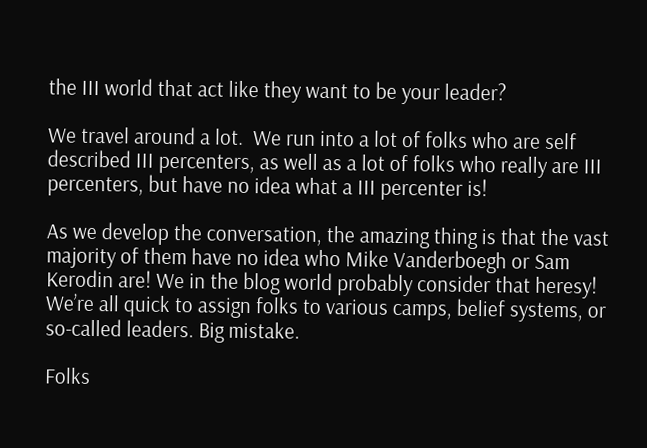the III world that act like they want to be your leader?

We travel around a lot.  We run into a lot of folks who are self described III percenters, as well as a lot of folks who really are III percenters, but have no idea what a III percenter is!

As we develop the conversation, the amazing thing is that the vast majority of them have no idea who Mike Vanderboegh or Sam Kerodin are! We in the blog world probably consider that heresy!  We’re all quick to assign folks to various camps, belief systems, or so-called leaders. Big mistake.

Folks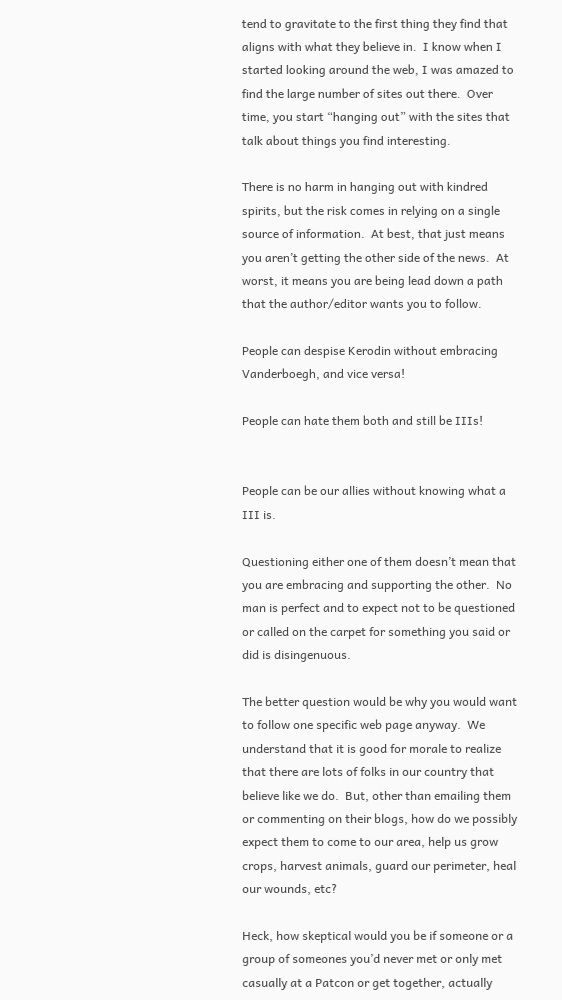tend to gravitate to the first thing they find that aligns with what they believe in.  I know when I started looking around the web, I was amazed to find the large number of sites out there.  Over time, you start “hanging out” with the sites that talk about things you find interesting.

There is no harm in hanging out with kindred spirits, but the risk comes in relying on a single source of information.  At best, that just means you aren’t getting the other side of the news.  At worst, it means you are being lead down a path that the author/editor wants you to follow.

People can despise Kerodin without embracing Vanderboegh, and vice versa!

People can hate them both and still be IIIs!


People can be our allies without knowing what a III is.

Questioning either one of them doesn’t mean that you are embracing and supporting the other.  No man is perfect and to expect not to be questioned or called on the carpet for something you said or did is disingenuous.

The better question would be why you would want to follow one specific web page anyway.  We understand that it is good for morale to realize that there are lots of folks in our country that believe like we do.  But, other than emailing them or commenting on their blogs, how do we possibly expect them to come to our area, help us grow crops, harvest animals, guard our perimeter, heal our wounds, etc?

Heck, how skeptical would you be if someone or a group of someones you’d never met or only met casually at a Patcon or get together, actually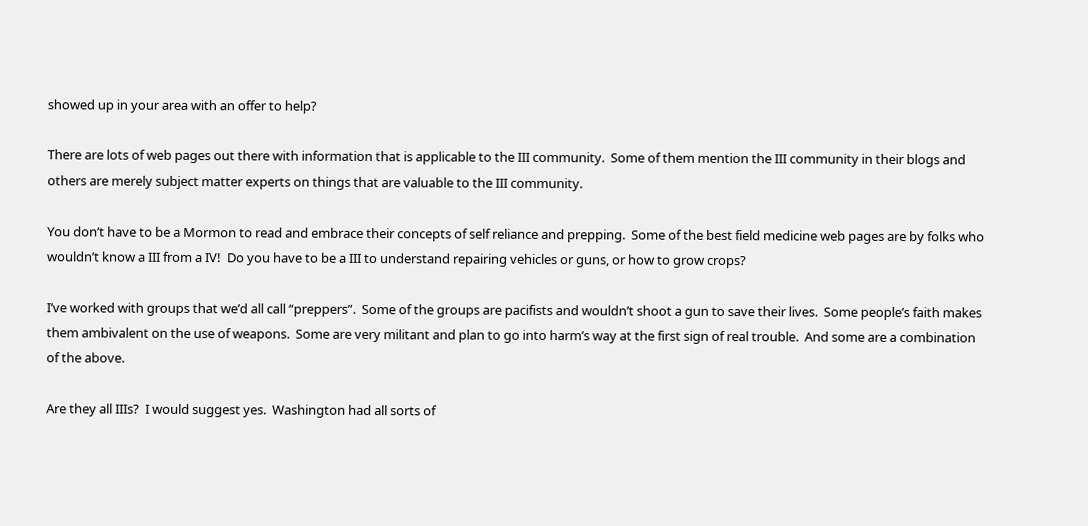showed up in your area with an offer to help?

There are lots of web pages out there with information that is applicable to the III community.  Some of them mention the III community in their blogs and others are merely subject matter experts on things that are valuable to the III community.

You don’t have to be a Mormon to read and embrace their concepts of self reliance and prepping.  Some of the best field medicine web pages are by folks who wouldn’t know a III from a IV!  Do you have to be a III to understand repairing vehicles or guns, or how to grow crops?

I’ve worked with groups that we’d all call “preppers”.  Some of the groups are pacifists and wouldn’t shoot a gun to save their lives.  Some people’s faith makes them ambivalent on the use of weapons.  Some are very militant and plan to go into harm’s way at the first sign of real trouble.  And some are a combination of the above.

Are they all IIIs?  I would suggest yes.  Washington had all sorts of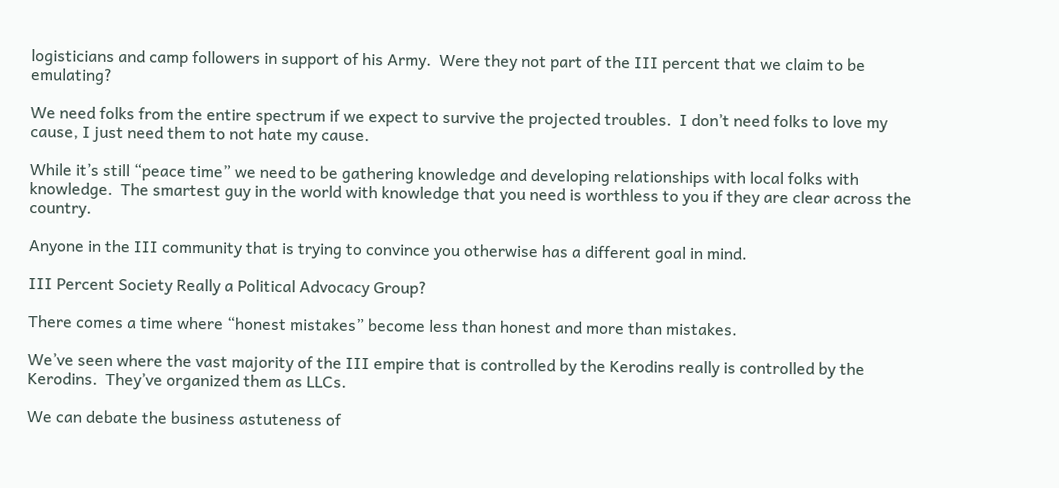logisticians and camp followers in support of his Army.  Were they not part of the III percent that we claim to be emulating?

We need folks from the entire spectrum if we expect to survive the projected troubles.  I don’t need folks to love my cause, I just need them to not hate my cause.

While it’s still “peace time” we need to be gathering knowledge and developing relationships with local folks with knowledge.  The smartest guy in the world with knowledge that you need is worthless to you if they are clear across the country.

Anyone in the III community that is trying to convince you otherwise has a different goal in mind.

III Percent Society Really a Political Advocacy Group?

There comes a time where “honest mistakes” become less than honest and more than mistakes.

We’ve seen where the vast majority of the III empire that is controlled by the Kerodins really is controlled by the Kerodins.  They’ve organized them as LLCs.

We can debate the business astuteness of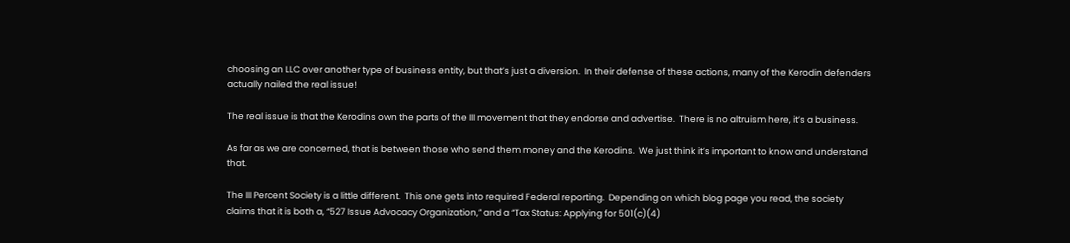choosing an LLC over another type of business entity, but that’s just a diversion.  In their defense of these actions, many of the Kerodin defenders actually nailed the real issue!

The real issue is that the Kerodins own the parts of the III movement that they endorse and advertise.  There is no altruism here, it’s a business.

As far as we are concerned, that is between those who send them money and the Kerodins.  We just think it’s important to know and understand that.

The III Percent Society is a little different.  This one gets into required Federal reporting.  Depending on which blog page you read, the society claims that it is both a, “527 Issue Advocacy Organization,” and a “Tax Status: Applying for 501(c)(4)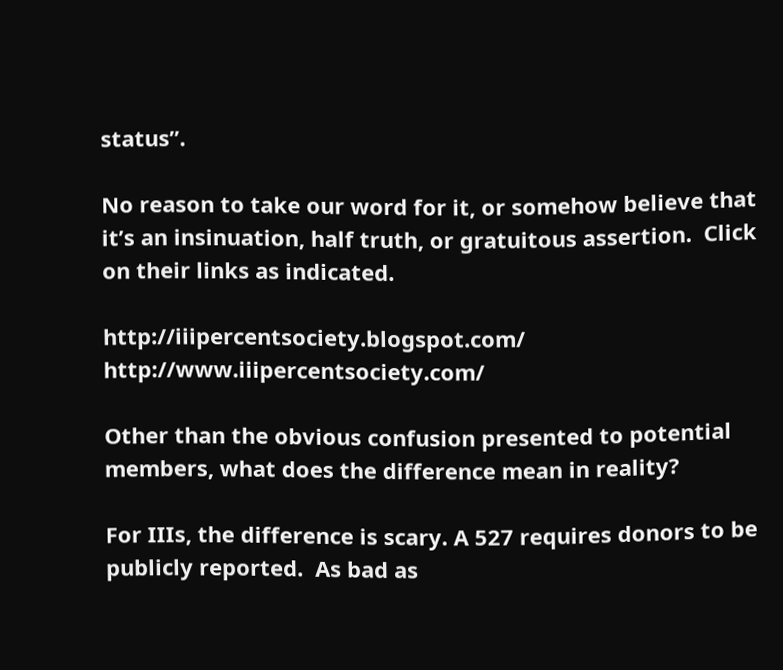status”.

No reason to take our word for it, or somehow believe that it’s an insinuation, half truth, or gratuitous assertion.  Click on their links as indicated.

http://iiipercentsociety.blogspot.com/        http://www.iiipercentsociety.com/

Other than the obvious confusion presented to potential members, what does the difference mean in reality?

For IIIs, the difference is scary. A 527 requires donors to be publicly reported.  As bad as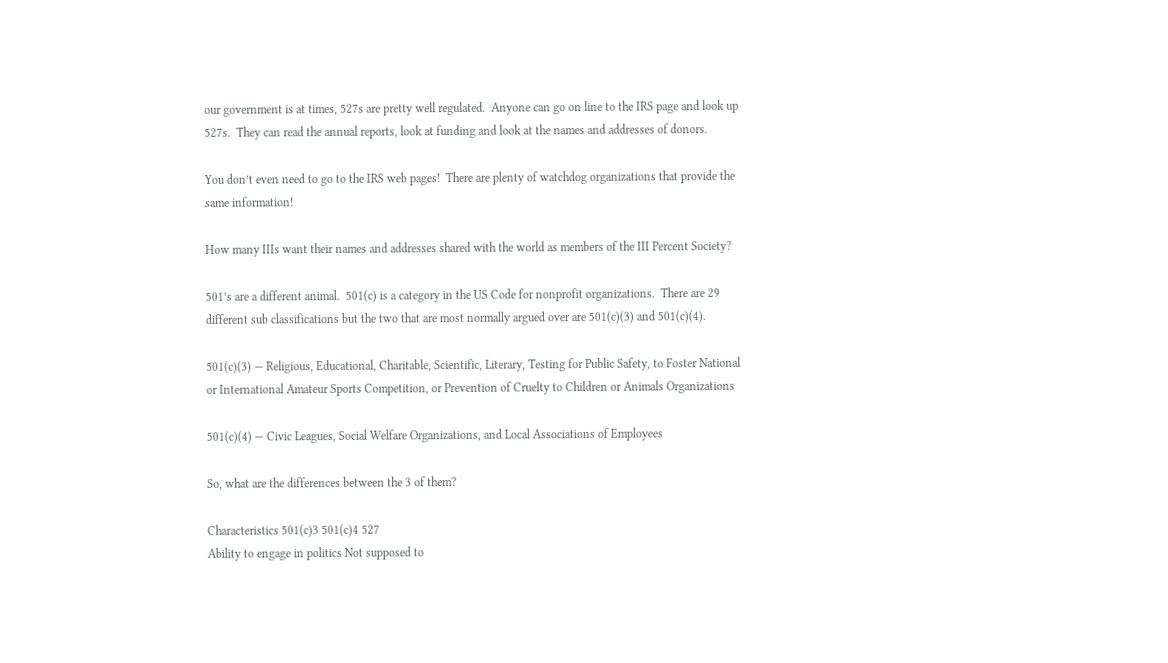our government is at times, 527s are pretty well regulated.  Anyone can go on line to the IRS page and look up 527s.  They can read the annual reports, look at funding and look at the names and addresses of donors.

You don’t even need to go to the IRS web pages!  There are plenty of watchdog organizations that provide the same information!

How many IIIs want their names and addresses shared with the world as members of the III Percent Society?

501’s are a different animal.  501(c) is a category in the US Code for nonprofit organizations.  There are 29 different sub classifications but the two that are most normally argued over are 501(c)(3) and 501(c)(4).

501(c)(3) — Religious, Educational, Charitable, Scientific, Literary, Testing for Public Safety, to Foster National or International Amateur Sports Competition, or Prevention of Cruelty to Children or Animals Organizations

501(c)(4) — Civic Leagues, Social Welfare Organizations, and Local Associations of Employees

So, what are the differences between the 3 of them?

Characteristics 501(c)3 501(c)4 527
Ability to engage in politics Not supposed to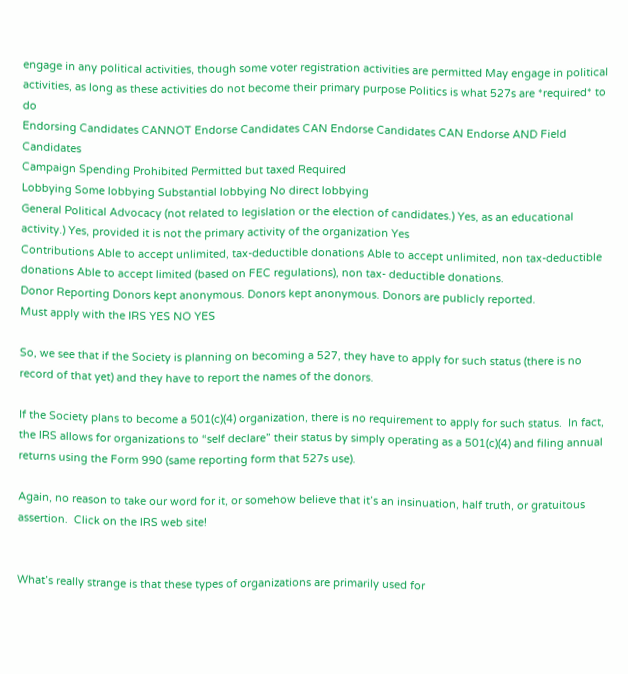engage in any political activities, though some voter registration activities are permitted May engage in political activities, as long as these activities do not become their primary purpose Politics is what 527s are *required* to do
Endorsing Candidates CANNOT Endorse Candidates CAN Endorse Candidates CAN Endorse AND Field Candidates
Campaign Spending Prohibited Permitted but taxed Required
Lobbying Some lobbying Substantial lobbying No direct lobbying
General Political Advocacy (not related to legislation or the election of candidates.) Yes, as an educational activity.) Yes, provided it is not the primary activity of the organization Yes
Contributions Able to accept unlimited, tax-deductible donations Able to accept unlimited, non tax-deductible donations Able to accept limited (based on FEC regulations), non tax- deductible donations.
Donor Reporting Donors kept anonymous. Donors kept anonymous. Donors are publicly reported.
Must apply with the IRS YES NO YES

So, we see that if the Society is planning on becoming a 527, they have to apply for such status (there is no record of that yet) and they have to report the names of the donors.

If the Society plans to become a 501(c)(4) organization, there is no requirement to apply for such status.  In fact, the IRS allows for organizations to “self declare” their status by simply operating as a 501(c)(4) and filing annual returns using the Form 990 (same reporting form that 527s use).

Again, no reason to take our word for it, or somehow believe that it’s an insinuation, half truth, or gratuitous assertion.  Click on the IRS web site!


What’s really strange is that these types of organizations are primarily used for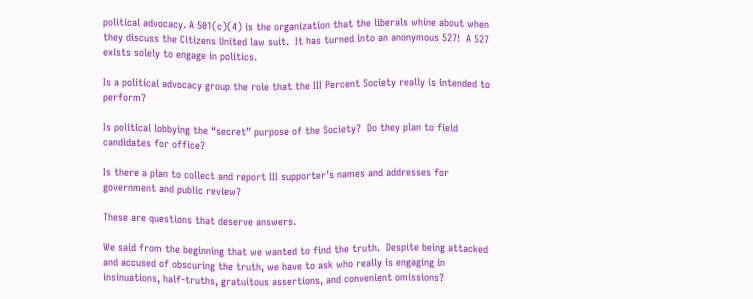political advocacy. A 501(c)(4) is the organization that the liberals whine about when they discuss the Citizens United law suit.  It has turned into an anonymous 527!  A 527 exists solely to engage in politics.

Is a political advocacy group the role that the III Percent Society really is intended to perform?

Is political lobbying the “secret” purpose of the Society?  Do they plan to field candidates for office?

Is there a plan to collect and report III supporter’s names and addresses for government and public review?

These are questions that deserve answers.

We said from the beginning that we wanted to find the truth.  Despite being attacked and accused of obscuring the truth, we have to ask who really is engaging in insinuations, half-truths, gratuitous assertions, and convenient omissions?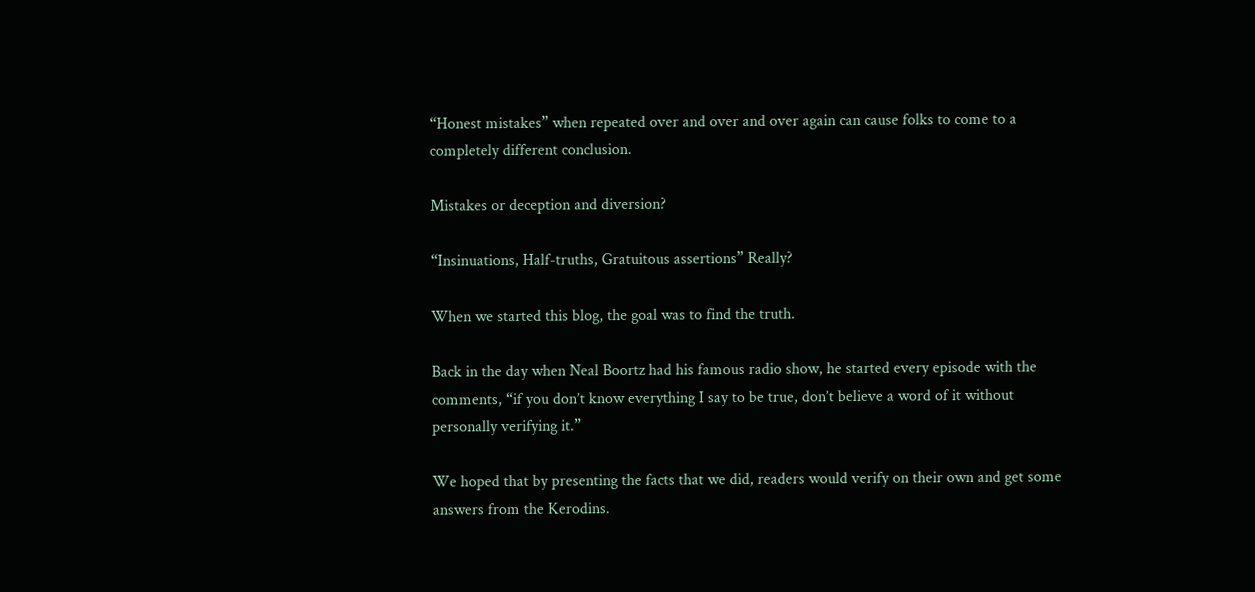“Honest mistakes” when repeated over and over and over again can cause folks to come to a completely different conclusion.

Mistakes or deception and diversion?

“Insinuations, Half-truths, Gratuitous assertions” Really?

When we started this blog, the goal was to find the truth.

Back in the day when Neal Boortz had his famous radio show, he started every episode with the comments, “if you don’t know everything I say to be true, don’t believe a word of it without personally verifying it.”

We hoped that by presenting the facts that we did, readers would verify on their own and get some answers from the Kerodins.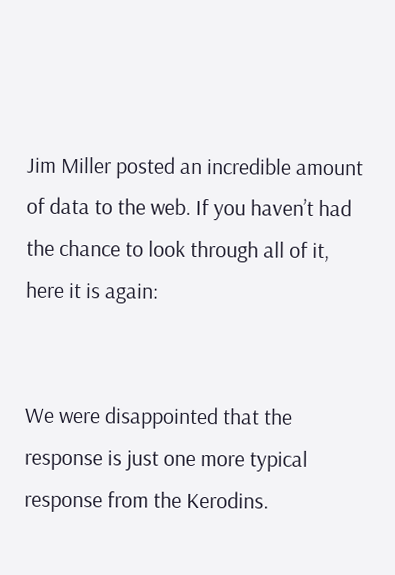Jim Miller posted an incredible amount of data to the web. If you haven’t had the chance to look through all of it, here it is again:


We were disappointed that the response is just one more typical response from the Kerodins.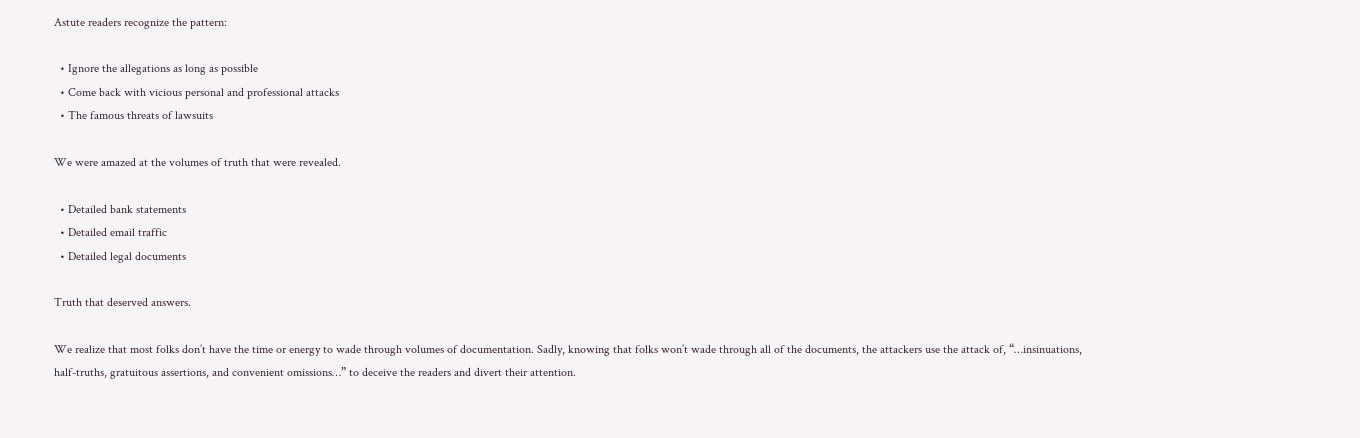Astute readers recognize the pattern:

  • Ignore the allegations as long as possible
  • Come back with vicious personal and professional attacks
  • The famous threats of lawsuits

We were amazed at the volumes of truth that were revealed.

  • Detailed bank statements
  • Detailed email traffic
  • Detailed legal documents

Truth that deserved answers.

We realize that most folks don’t have the time or energy to wade through volumes of documentation. Sadly, knowing that folks won’t wade through all of the documents, the attackers use the attack of, “…insinuations, half-truths, gratuitous assertions, and convenient omissions…” to deceive the readers and divert their attention.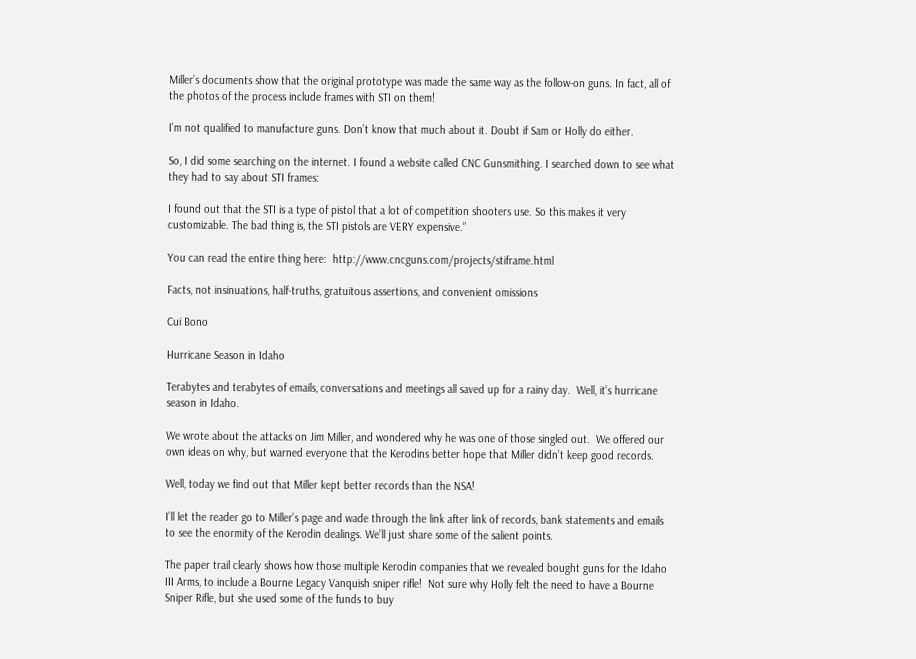Miller’s documents show that the original prototype was made the same way as the follow-on guns. In fact, all of the photos of the process include frames with STI on them!

I’m not qualified to manufacture guns. Don’t know that much about it. Doubt if Sam or Holly do either.

So, I did some searching on the internet. I found a website called CNC Gunsmithing. I searched down to see what they had to say about STI frames:

I found out that the STI is a type of pistol that a lot of competition shooters use. So this makes it very customizable. The bad thing is, the STI pistols are VERY expensive.”

You can read the entire thing here:  http://www.cncguns.com/projects/stiframe.html

Facts, not insinuations, half-truths, gratuitous assertions, and convenient omissions

Cui Bono

Hurricane Season in Idaho

Terabytes and terabytes of emails, conversations and meetings all saved up for a rainy day.  Well, it’s hurricane season in Idaho.

We wrote about the attacks on Jim Miller, and wondered why he was one of those singled out.  We offered our own ideas on why, but warned everyone that the Kerodins better hope that Miller didn’t keep good records.

Well, today we find out that Miller kept better records than the NSA!

I’ll let the reader go to Miller’s page and wade through the link after link of records, bank statements and emails to see the enormity of the Kerodin dealings. We’ll just share some of the salient points.

The paper trail clearly shows how those multiple Kerodin companies that we revealed bought guns for the Idaho III Arms, to include a Bourne Legacy Vanquish sniper rifle!  Not sure why Holly felt the need to have a Bourne Sniper Rifle, but she used some of the funds to buy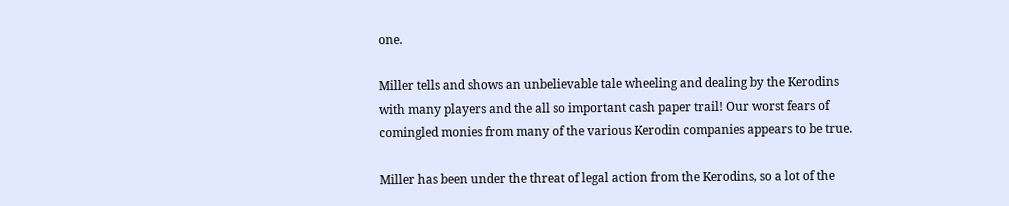one.

Miller tells and shows an unbelievable tale wheeling and dealing by the Kerodins with many players and the all so important cash paper trail! Our worst fears of comingled monies from many of the various Kerodin companies appears to be true.

Miller has been under the threat of legal action from the Kerodins, so a lot of the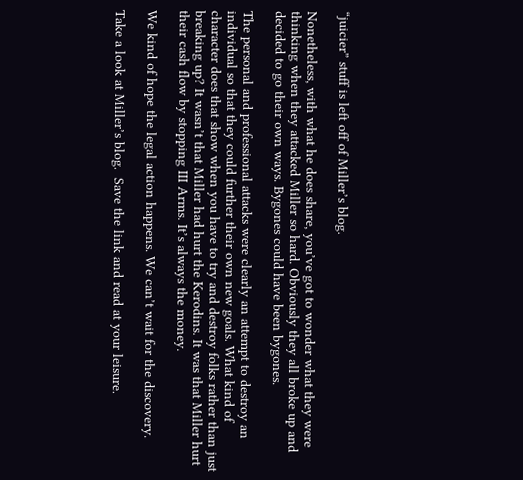“juicier” stuff is left off of Miller’s blog.

Nonetheless, with what he does share, you’ve got to wonder what they were thinking when they attacked Miller so hard. Obviously they all broke up and decided to go their own ways. Bygones could have been bygones.

The personal and professional attacks were clearly an attempt to destroy an individual so that they could further their own new goals. What kind of character does that show when you have to try and destroy folks rather than just breaking up? It wasn’t that Miller had hurt the Kerodins. It was that Miller hurt their cash flow by stopping III Arms. It’s always the money.

We kind of hope the legal action happens. We can’t wait for the discovery.

Take a look at Miller’s blog.  Save the link and read at your leisure.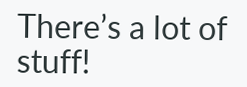There’s a lot of stuff!